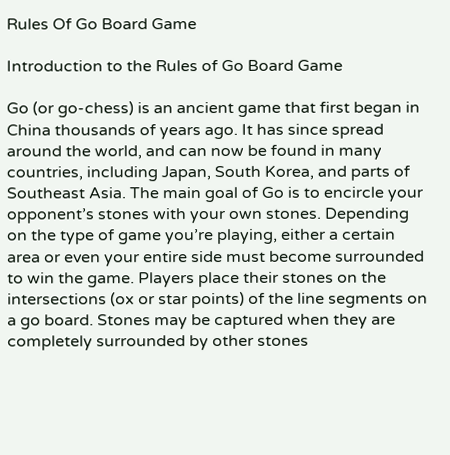Rules Of Go Board Game

Introduction to the Rules of Go Board Game

Go (or go-chess) is an ancient game that first began in China thousands of years ago. It has since spread around the world, and can now be found in many countries, including Japan, South Korea, and parts of Southeast Asia. The main goal of Go is to encircle your opponent’s stones with your own stones. Depending on the type of game you’re playing, either a certain area or even your entire side must become surrounded to win the game. Players place their stones on the intersections (ox or star points) of the line segments on a go board. Stones may be captured when they are completely surrounded by other stones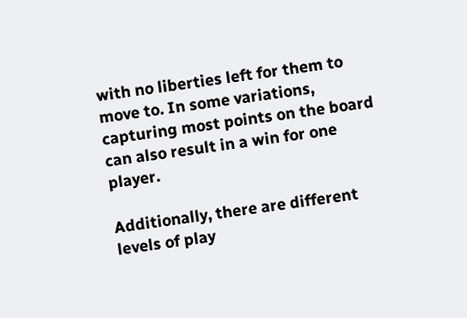with no liberties left for them to move to. In some variations, capturing most points on the board can also result in a win for one player.

Additionally, there are different levels of play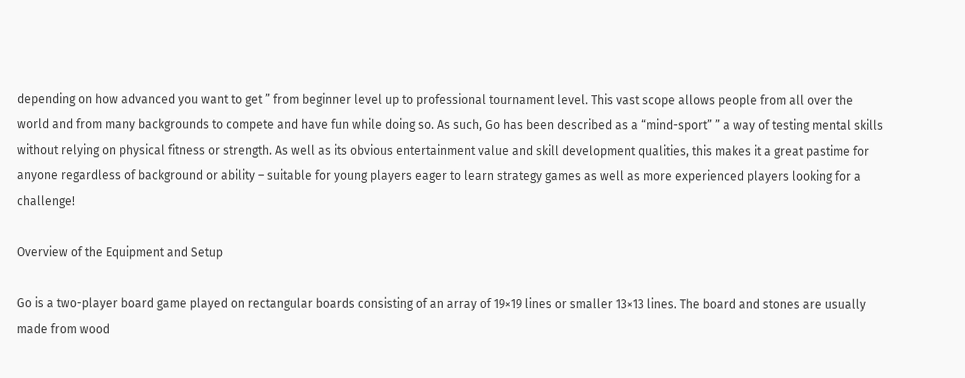depending on how advanced you want to get ” from beginner level up to professional tournament level. This vast scope allows people from all over the world and from many backgrounds to compete and have fun while doing so. As such, Go has been described as a “mind-sport” ” a way of testing mental skills without relying on physical fitness or strength. As well as its obvious entertainment value and skill development qualities, this makes it a great pastime for anyone regardless of background or ability – suitable for young players eager to learn strategy games as well as more experienced players looking for a challenge!

Overview of the Equipment and Setup

Go is a two-player board game played on rectangular boards consisting of an array of 19×19 lines or smaller 13×13 lines. The board and stones are usually made from wood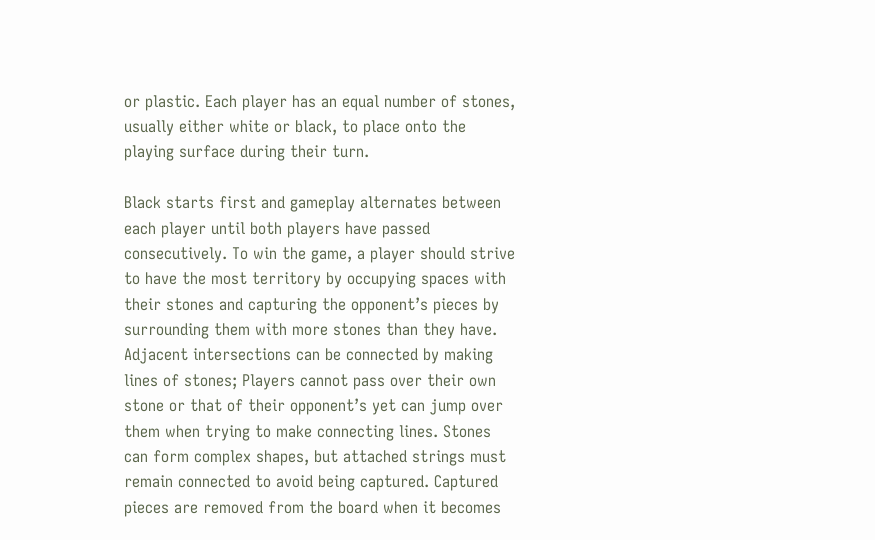or plastic. Each player has an equal number of stones, usually either white or black, to place onto the playing surface during their turn.

Black starts first and gameplay alternates between each player until both players have passed consecutively. To win the game, a player should strive to have the most territory by occupying spaces with their stones and capturing the opponent’s pieces by surrounding them with more stones than they have. Adjacent intersections can be connected by making lines of stones; Players cannot pass over their own stone or that of their opponent’s yet can jump over them when trying to make connecting lines. Stones can form complex shapes, but attached strings must remain connected to avoid being captured. Captured pieces are removed from the board when it becomes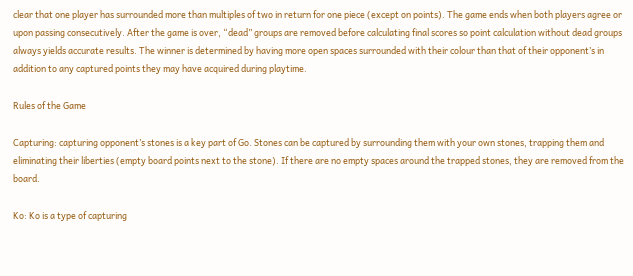clear that one player has surrounded more than multiples of two in return for one piece (except on points). The game ends when both players agree or upon passing consecutively. After the game is over, “dead” groups are removed before calculating final scores so point calculation without dead groups always yields accurate results. The winner is determined by having more open spaces surrounded with their colour than that of their opponent’s in addition to any captured points they may have acquired during playtime.

Rules of the Game

Capturing: capturing opponent’s stones is a key part of Go. Stones can be captured by surrounding them with your own stones, trapping them and eliminating their liberties (empty board points next to the stone). If there are no empty spaces around the trapped stones, they are removed from the board.

Ko: Ko is a type of capturing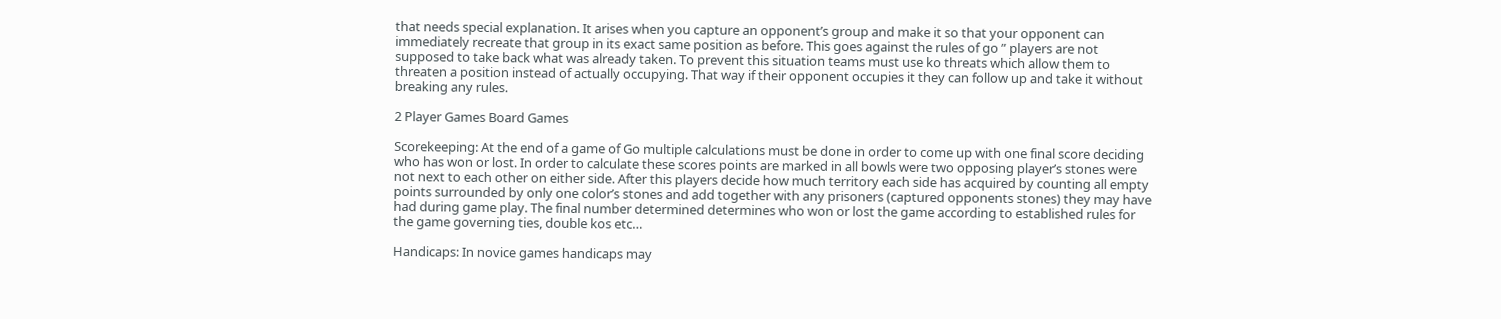that needs special explanation. It arises when you capture an opponent’s group and make it so that your opponent can immediately recreate that group in its exact same position as before. This goes against the rules of go ” players are not supposed to take back what was already taken. To prevent this situation teams must use ko threats which allow them to threaten a position instead of actually occupying. That way if their opponent occupies it they can follow up and take it without breaking any rules.

2 Player Games Board Games

Scorekeeping: At the end of a game of Go multiple calculations must be done in order to come up with one final score deciding who has won or lost. In order to calculate these scores points are marked in all bowls were two opposing player’s stones were not next to each other on either side. After this players decide how much territory each side has acquired by counting all empty points surrounded by only one color’s stones and add together with any prisoners (captured opponents stones) they may have had during game play. The final number determined determines who won or lost the game according to established rules for the game governing ties, double kos etc…

Handicaps: In novice games handicaps may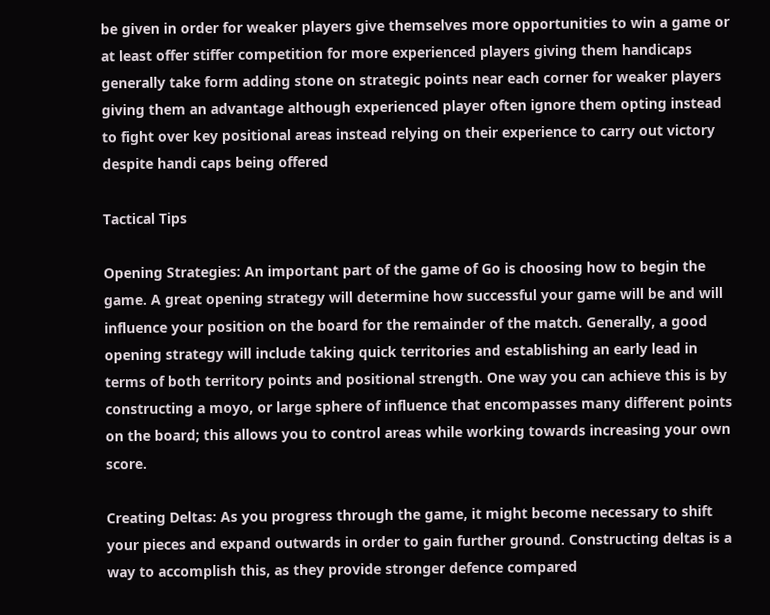be given in order for weaker players give themselves more opportunities to win a game or at least offer stiffer competition for more experienced players giving them handicaps generally take form adding stone on strategic points near each corner for weaker players giving them an advantage although experienced player often ignore them opting instead to fight over key positional areas instead relying on their experience to carry out victory despite handi caps being offered

Tactical Tips

Opening Strategies: An important part of the game of Go is choosing how to begin the game. A great opening strategy will determine how successful your game will be and will influence your position on the board for the remainder of the match. Generally, a good opening strategy will include taking quick territories and establishing an early lead in terms of both territory points and positional strength. One way you can achieve this is by constructing a moyo, or large sphere of influence that encompasses many different points on the board; this allows you to control areas while working towards increasing your own score.

Creating Deltas: As you progress through the game, it might become necessary to shift your pieces and expand outwards in order to gain further ground. Constructing deltas is a way to accomplish this, as they provide stronger defence compared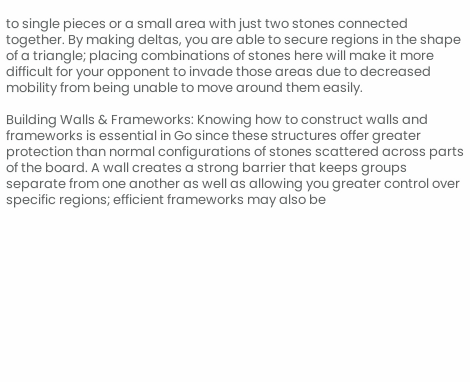to single pieces or a small area with just two stones connected together. By making deltas, you are able to secure regions in the shape of a triangle; placing combinations of stones here will make it more difficult for your opponent to invade those areas due to decreased mobility from being unable to move around them easily.

Building Walls & Frameworks: Knowing how to construct walls and frameworks is essential in Go since these structures offer greater protection than normal configurations of stones scattered across parts of the board. A wall creates a strong barrier that keeps groups separate from one another as well as allowing you greater control over specific regions; efficient frameworks may also be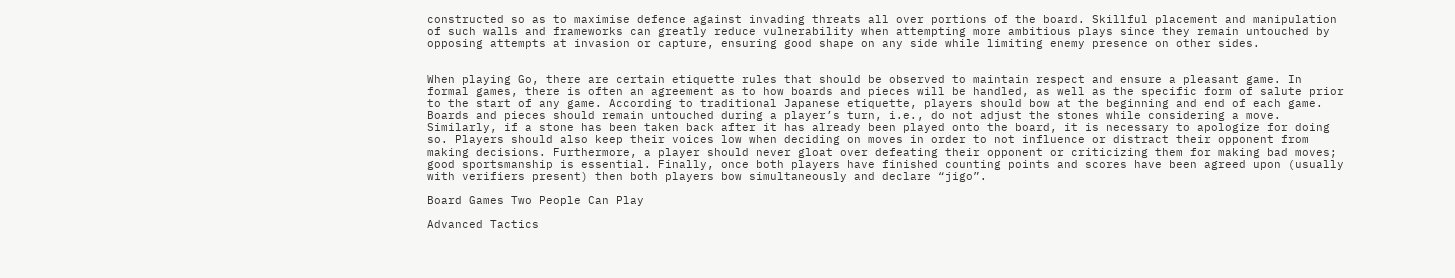constructed so as to maximise defence against invading threats all over portions of the board. Skillful placement and manipulation of such walls and frameworks can greatly reduce vulnerability when attempting more ambitious plays since they remain untouched by opposing attempts at invasion or capture, ensuring good shape on any side while limiting enemy presence on other sides.


When playing Go, there are certain etiquette rules that should be observed to maintain respect and ensure a pleasant game. In formal games, there is often an agreement as to how boards and pieces will be handled, as well as the specific form of salute prior to the start of any game. According to traditional Japanese etiquette, players should bow at the beginning and end of each game. Boards and pieces should remain untouched during a player’s turn, i.e., do not adjust the stones while considering a move. Similarly, if a stone has been taken back after it has already been played onto the board, it is necessary to apologize for doing so. Players should also keep their voices low when deciding on moves in order to not influence or distract their opponent from making decisions. Furthermore, a player should never gloat over defeating their opponent or criticizing them for making bad moves; good sportsmanship is essential. Finally, once both players have finished counting points and scores have been agreed upon (usually with verifiers present) then both players bow simultaneously and declare “jigo”.

Board Games Two People Can Play

Advanced Tactics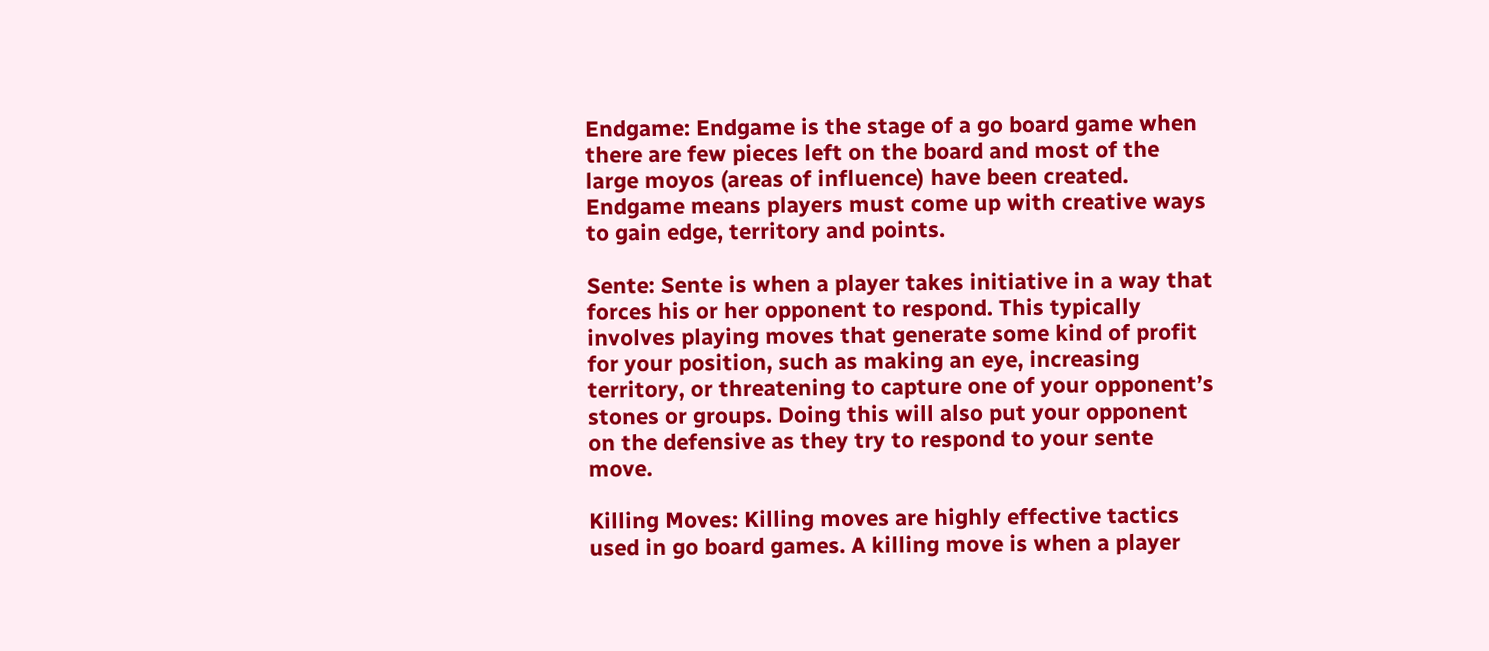Endgame: Endgame is the stage of a go board game when there are few pieces left on the board and most of the large moyos (areas of influence) have been created. Endgame means players must come up with creative ways to gain edge, territory and points.

Sente: Sente is when a player takes initiative in a way that forces his or her opponent to respond. This typically involves playing moves that generate some kind of profit for your position, such as making an eye, increasing territory, or threatening to capture one of your opponent’s stones or groups. Doing this will also put your opponent on the defensive as they try to respond to your sente move.

Killing Moves: Killing moves are highly effective tactics used in go board games. A killing move is when a player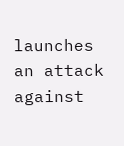launches an attack against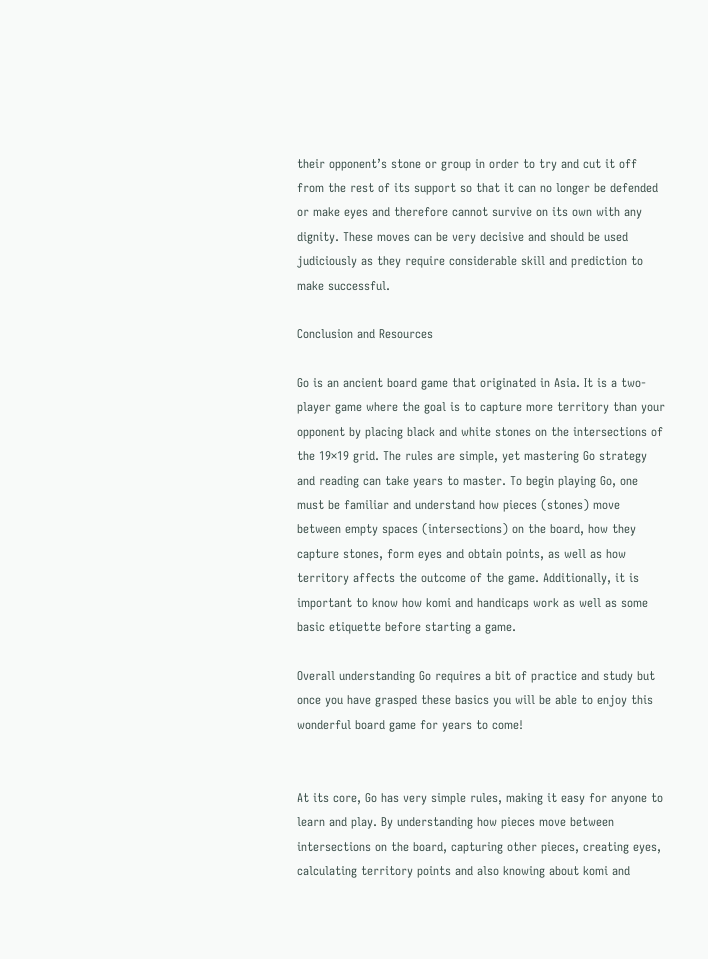their opponent’s stone or group in order to try and cut it off from the rest of its support so that it can no longer be defended or make eyes and therefore cannot survive on its own with any dignity. These moves can be very decisive and should be used judiciously as they require considerable skill and prediction to make successful.

Conclusion and Resources

Go is an ancient board game that originated in Asia. It is a two-player game where the goal is to capture more territory than your opponent by placing black and white stones on the intersections of the 19×19 grid. The rules are simple, yet mastering Go strategy and reading can take years to master. To begin playing Go, one must be familiar and understand how pieces (stones) move between empty spaces (intersections) on the board, how they capture stones, form eyes and obtain points, as well as how territory affects the outcome of the game. Additionally, it is important to know how komi and handicaps work as well as some basic etiquette before starting a game.

Overall understanding Go requires a bit of practice and study but once you have grasped these basics you will be able to enjoy this wonderful board game for years to come!


At its core, Go has very simple rules, making it easy for anyone to learn and play. By understanding how pieces move between intersections on the board, capturing other pieces, creating eyes, calculating territory points and also knowing about komi and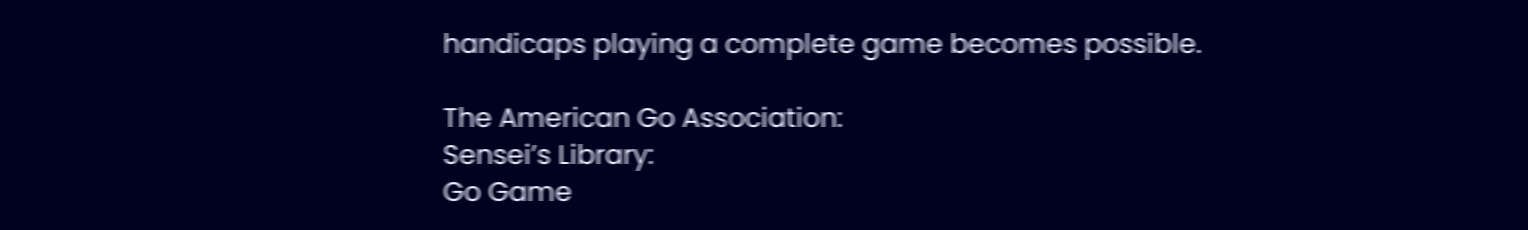handicaps playing a complete game becomes possible.

The American Go Association:
Sensei’s Library:
Go Game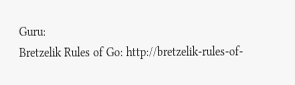Guru:
Bretzelik Rules of Go: http://bretzelik-rules-of-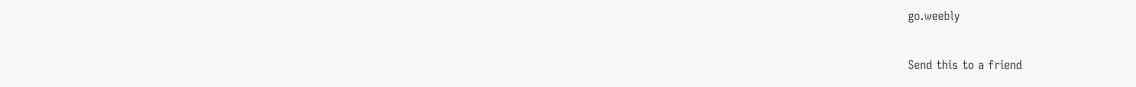go.weebly

Send this to a friend